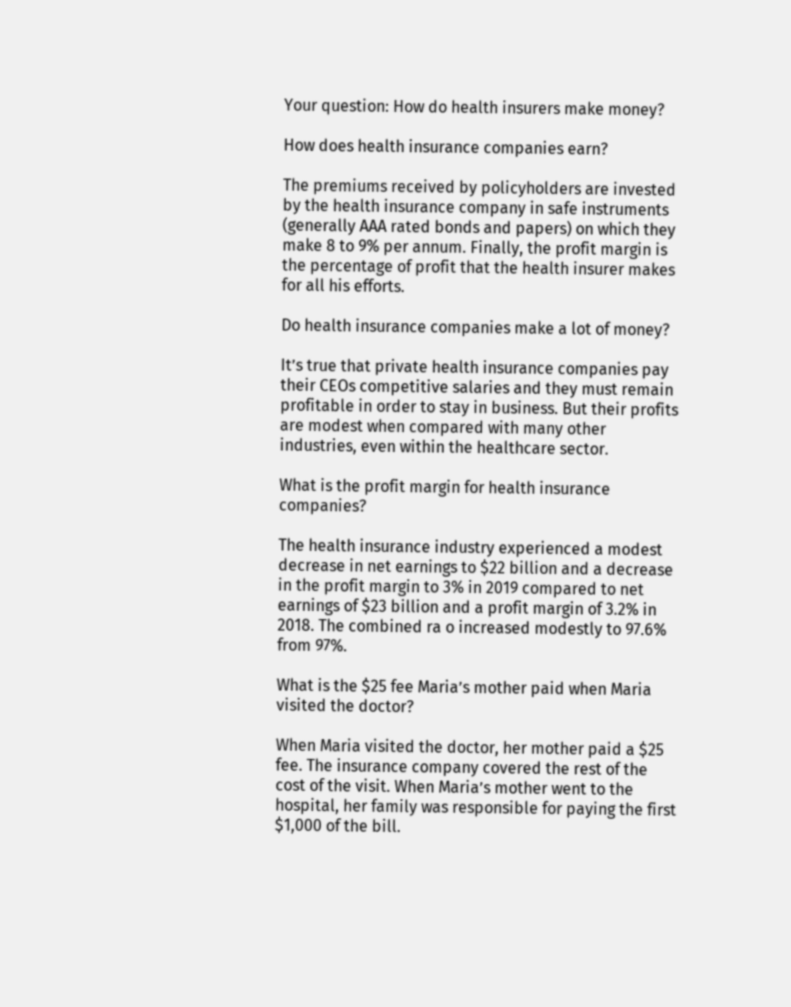Your question: How do health insurers make money?

How does health insurance companies earn?

The premiums received by policyholders are invested by the health insurance company in safe instruments (generally AAA rated bonds and papers) on which they make 8 to 9% per annum. Finally, the profit margin is the percentage of profit that the health insurer makes for all his efforts.

Do health insurance companies make a lot of money?

It’s true that private health insurance companies pay their CEOs competitive salaries and they must remain profitable in order to stay in business. But their profits are modest when compared with many other industries, even within the healthcare sector.

What is the profit margin for health insurance companies?

The health insurance industry experienced a modest decrease in net earnings to $22 billion and a decrease in the profit margin to 3% in 2019 compared to net earnings of $23 billion and a profit margin of 3.2% in 2018. The combined ra o increased modestly to 97.6% from 97%.

What is the $25 fee Maria’s mother paid when Maria visited the doctor?

When Maria visited the doctor, her mother paid a $25 fee. The insurance company covered the rest of the cost of the visit. When Maria’s mother went to the hospital, her family was responsible for paying the first $1,000 of the bill.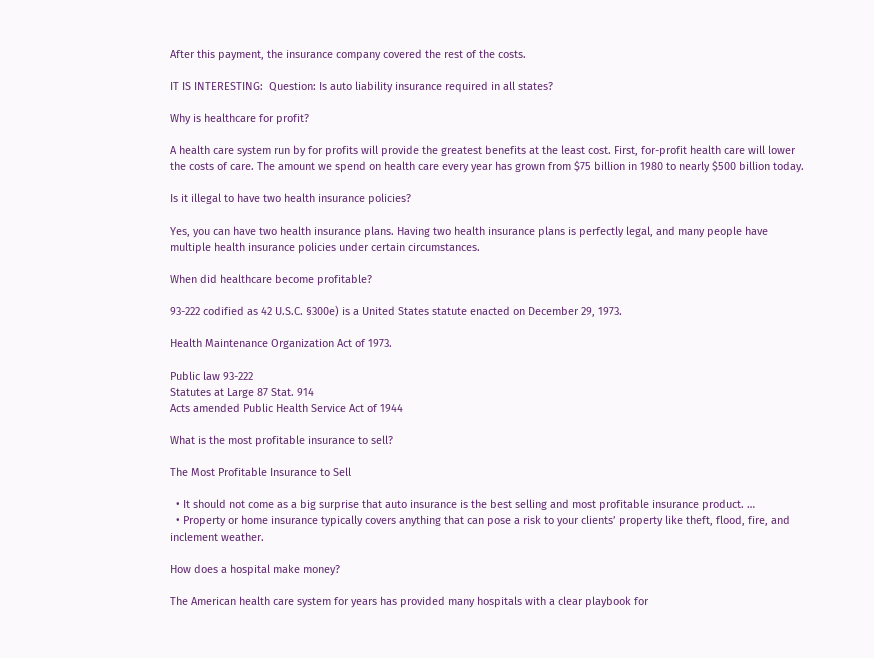After this payment, the insurance company covered the rest of the costs.

IT IS INTERESTING:  Question: Is auto liability insurance required in all states?

Why is healthcare for profit?

A health care system run by for profits will provide the greatest benefits at the least cost. First, for-profit health care will lower the costs of care. The amount we spend on health care every year has grown from $75 billion in 1980 to nearly $500 billion today.

Is it illegal to have two health insurance policies?

Yes, you can have two health insurance plans. Having two health insurance plans is perfectly legal, and many people have multiple health insurance policies under certain circumstances.

When did healthcare become profitable?

93-222 codified as 42 U.S.C. §300e) is a United States statute enacted on December 29, 1973.

Health Maintenance Organization Act of 1973.

Public law 93-222
Statutes at Large 87 Stat. 914
Acts amended Public Health Service Act of 1944

What is the most profitable insurance to sell?

The Most Profitable Insurance to Sell

  • It should not come as a big surprise that auto insurance is the best selling and most profitable insurance product. …
  • Property or home insurance typically covers anything that can pose a risk to your clients’ property like theft, flood, fire, and inclement weather.

How does a hospital make money?

The American health care system for years has provided many hospitals with a clear playbook for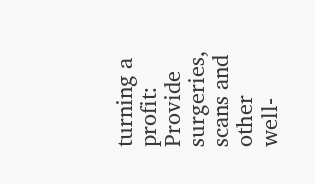turning a profit: Provide surgeries, scans and other well-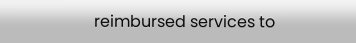reimbursed services to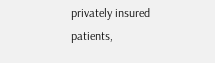privately insured patients,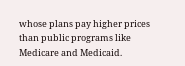whose plans pay higher prices than public programs like Medicare and Medicaid.